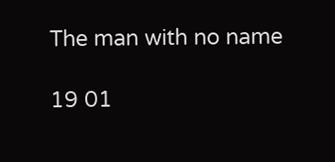The man with no name

19 01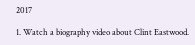2017

1. Watch a biography video about Clint Eastwood.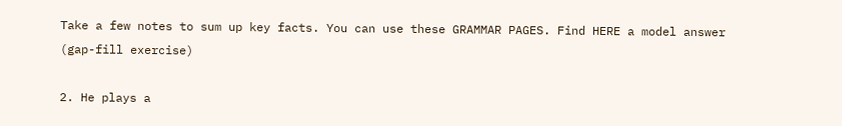Take a few notes to sum up key facts. You can use these GRAMMAR PAGES. Find HERE a model answer (gap-fill exercise)

2. He plays a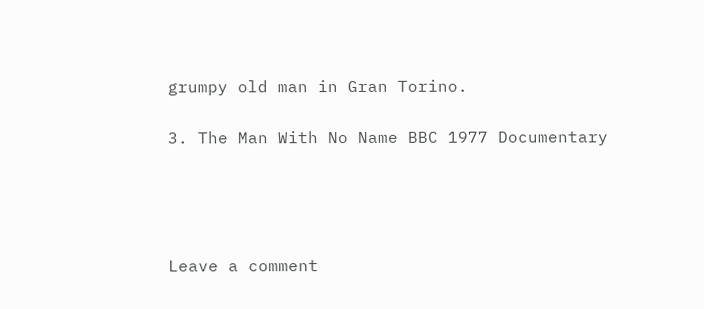grumpy old man in Gran Torino.

3. The Man With No Name BBC 1977 Documentary




Leave a comment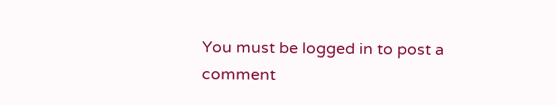You must be logged in to post a comment